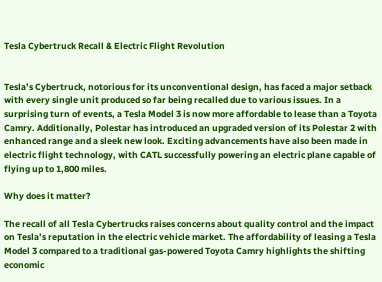Tesla Cybertruck Recall & Electric Flight Revolution


Tesla’s Cybertruck, notorious for its unconventional design, has faced a major setback with every single unit produced so far being recalled due to various issues. In a surprising turn of events, a Tesla Model 3 is now more affordable to lease than a Toyota Camry. Additionally, Polestar has introduced an upgraded version of its Polestar 2 with enhanced range and a sleek new look. Exciting advancements have also been made in electric flight technology, with CATL successfully powering an electric plane capable of flying up to 1,800 miles.

Why does it matter?

The recall of all Tesla Cybertrucks raises concerns about quality control and the impact on Tesla’s reputation in the electric vehicle market. The affordability of leasing a Tesla Model 3 compared to a traditional gas-powered Toyota Camry highlights the shifting economic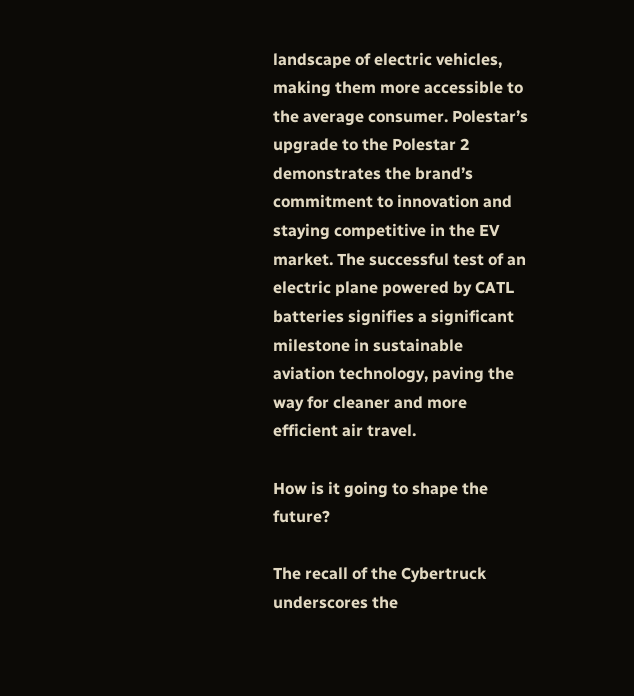landscape of electric vehicles, making them more accessible to the average consumer. Polestar’s upgrade to the Polestar 2 demonstrates the brand’s commitment to innovation and staying competitive in the EV market. The successful test of an electric plane powered by CATL batteries signifies a significant milestone in sustainable aviation technology, paving the way for cleaner and more efficient air travel.

How is it going to shape the future?

The recall of the Cybertruck underscores the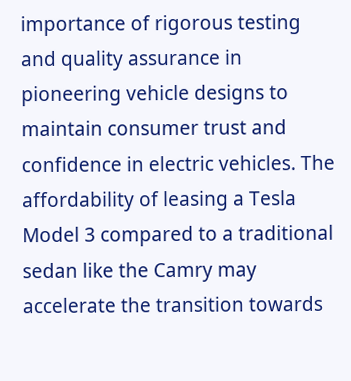importance of rigorous testing and quality assurance in pioneering vehicle designs to maintain consumer trust and confidence in electric vehicles. The affordability of leasing a Tesla Model 3 compared to a traditional sedan like the Camry may accelerate the transition towards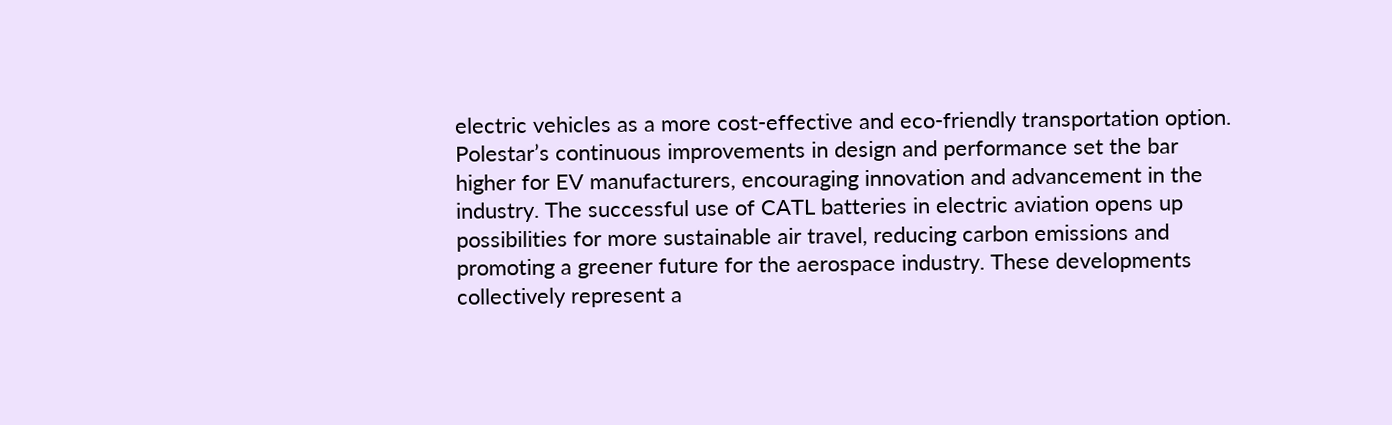electric vehicles as a more cost-effective and eco-friendly transportation option. Polestar’s continuous improvements in design and performance set the bar higher for EV manufacturers, encouraging innovation and advancement in the industry. The successful use of CATL batteries in electric aviation opens up possibilities for more sustainable air travel, reducing carbon emissions and promoting a greener future for the aerospace industry. These developments collectively represent a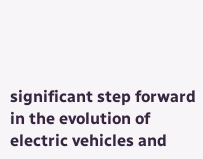significant step forward in the evolution of electric vehicles and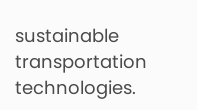sustainable transportation technologies.